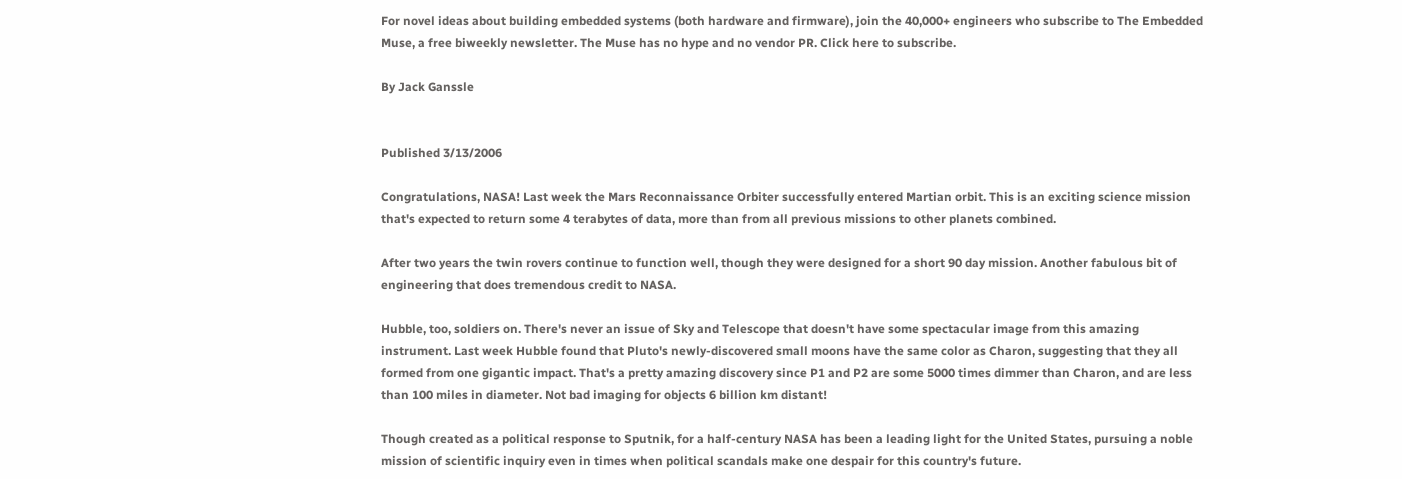For novel ideas about building embedded systems (both hardware and firmware), join the 40,000+ engineers who subscribe to The Embedded Muse, a free biweekly newsletter. The Muse has no hype and no vendor PR. Click here to subscribe.

By Jack Ganssle


Published 3/13/2006

Congratulations, NASA! Last week the Mars Reconnaissance Orbiter successfully entered Martian orbit. This is an exciting science mission that's expected to return some 4 terabytes of data, more than from all previous missions to other planets combined.

After two years the twin rovers continue to function well, though they were designed for a short 90 day mission. Another fabulous bit of engineering that does tremendous credit to NASA.

Hubble, too, soldiers on. There's never an issue of Sky and Telescope that doesn't have some spectacular image from this amazing instrument. Last week Hubble found that Pluto's newly-discovered small moons have the same color as Charon, suggesting that they all formed from one gigantic impact. That's a pretty amazing discovery since P1 and P2 are some 5000 times dimmer than Charon, and are less than 100 miles in diameter. Not bad imaging for objects 6 billion km distant!

Though created as a political response to Sputnik, for a half-century NASA has been a leading light for the United States, pursuing a noble mission of scientific inquiry even in times when political scandals make one despair for this country's future.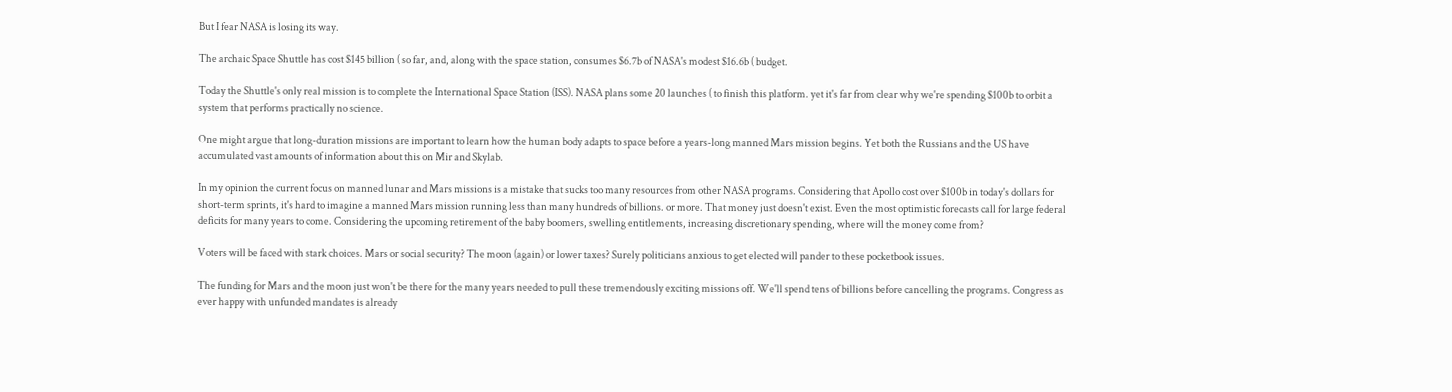But I fear NASA is losing its way.

The archaic Space Shuttle has cost $145 billion ( so far, and, along with the space station, consumes $6.7b of NASA's modest $16.6b ( budget.

Today the Shuttle's only real mission is to complete the International Space Station (ISS). NASA plans some 20 launches ( to finish this platform. yet it's far from clear why we're spending $100b to orbit a system that performs practically no science.

One might argue that long-duration missions are important to learn how the human body adapts to space before a years-long manned Mars mission begins. Yet both the Russians and the US have accumulated vast amounts of information about this on Mir and Skylab.

In my opinion the current focus on manned lunar and Mars missions is a mistake that sucks too many resources from other NASA programs. Considering that Apollo cost over $100b in today's dollars for short-term sprints, it's hard to imagine a manned Mars mission running less than many hundreds of billions. or more. That money just doesn't exist. Even the most optimistic forecasts call for large federal deficits for many years to come. Considering the upcoming retirement of the baby boomers, swelling entitlements, increasing discretionary spending, where will the money come from?

Voters will be faced with stark choices. Mars or social security? The moon (again) or lower taxes? Surely politicians anxious to get elected will pander to these pocketbook issues.

The funding for Mars and the moon just won't be there for the many years needed to pull these tremendously exciting missions off. We'll spend tens of billions before cancelling the programs. Congress as ever happy with unfunded mandates is already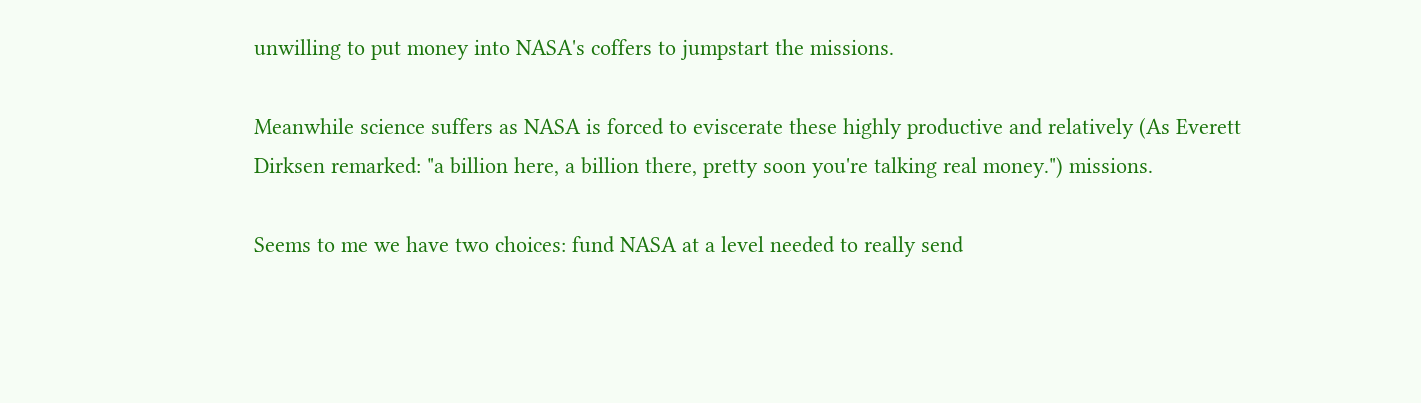unwilling to put money into NASA's coffers to jumpstart the missions.

Meanwhile science suffers as NASA is forced to eviscerate these highly productive and relatively (As Everett Dirksen remarked: "a billion here, a billion there, pretty soon you're talking real money.") missions.

Seems to me we have two choices: fund NASA at a level needed to really send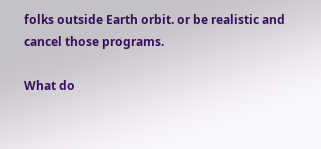folks outside Earth orbit. or be realistic and cancel those programs.

What do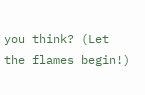you think? (Let the flames begin!)